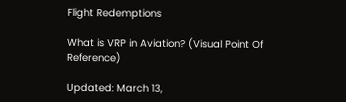Flight Redemptions

What is VRP in Aviation? (Visual Point Of Reference)

Updated: March 13,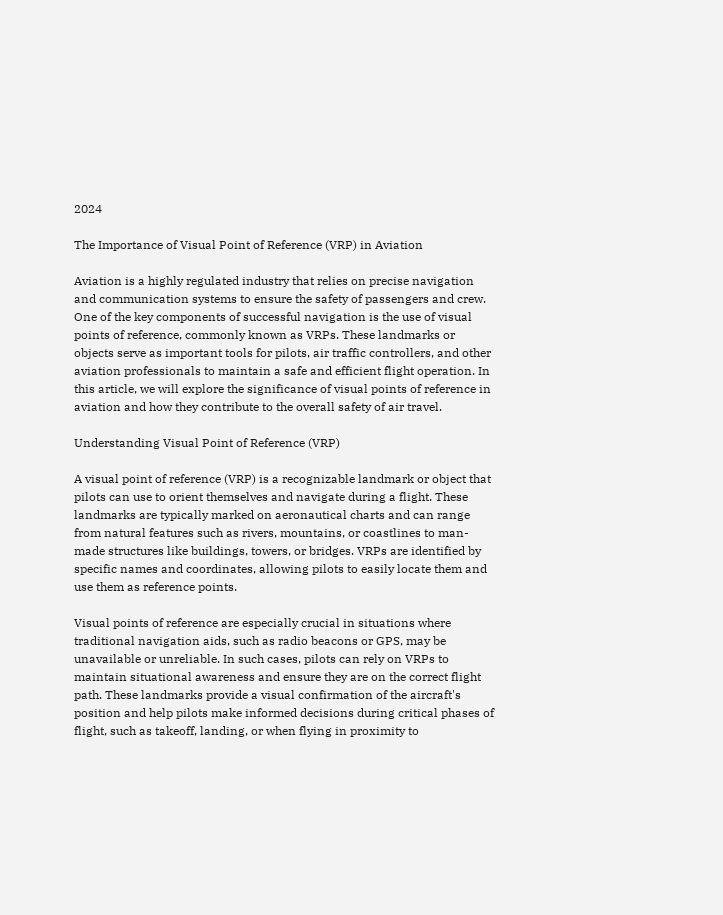2024

The Importance of Visual Point of Reference (VRP) in Aviation

Aviation is a highly regulated industry that relies on precise navigation and communication systems to ensure the safety of passengers and crew. One of the key components of successful navigation is the use of visual points of reference, commonly known as VRPs. These landmarks or objects serve as important tools for pilots, air traffic controllers, and other aviation professionals to maintain a safe and efficient flight operation. In this article, we will explore the significance of visual points of reference in aviation and how they contribute to the overall safety of air travel.

Understanding Visual Point of Reference (VRP)

A visual point of reference (VRP) is a recognizable landmark or object that pilots can use to orient themselves and navigate during a flight. These landmarks are typically marked on aeronautical charts and can range from natural features such as rivers, mountains, or coastlines to man-made structures like buildings, towers, or bridges. VRPs are identified by specific names and coordinates, allowing pilots to easily locate them and use them as reference points.

Visual points of reference are especially crucial in situations where traditional navigation aids, such as radio beacons or GPS, may be unavailable or unreliable. In such cases, pilots can rely on VRPs to maintain situational awareness and ensure they are on the correct flight path. These landmarks provide a visual confirmation of the aircraft's position and help pilots make informed decisions during critical phases of flight, such as takeoff, landing, or when flying in proximity to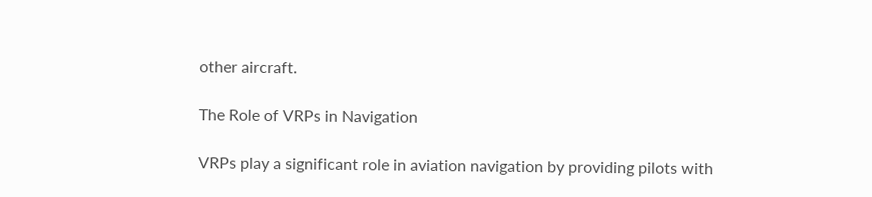other aircraft.

The Role of VRPs in Navigation

VRPs play a significant role in aviation navigation by providing pilots with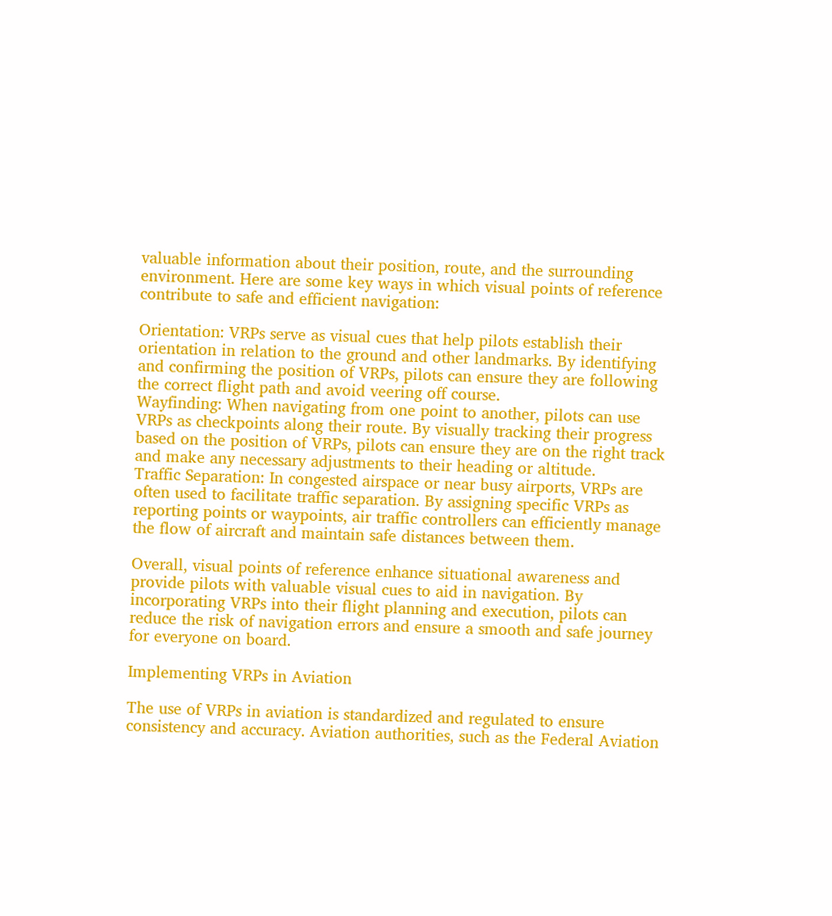valuable information about their position, route, and the surrounding environment. Here are some key ways in which visual points of reference contribute to safe and efficient navigation:

Orientation: VRPs serve as visual cues that help pilots establish their orientation in relation to the ground and other landmarks. By identifying and confirming the position of VRPs, pilots can ensure they are following the correct flight path and avoid veering off course.
Wayfinding: When navigating from one point to another, pilots can use VRPs as checkpoints along their route. By visually tracking their progress based on the position of VRPs, pilots can ensure they are on the right track and make any necessary adjustments to their heading or altitude.
Traffic Separation: In congested airspace or near busy airports, VRPs are often used to facilitate traffic separation. By assigning specific VRPs as reporting points or waypoints, air traffic controllers can efficiently manage the flow of aircraft and maintain safe distances between them.

Overall, visual points of reference enhance situational awareness and provide pilots with valuable visual cues to aid in navigation. By incorporating VRPs into their flight planning and execution, pilots can reduce the risk of navigation errors and ensure a smooth and safe journey for everyone on board.

Implementing VRPs in Aviation

The use of VRPs in aviation is standardized and regulated to ensure consistency and accuracy. Aviation authorities, such as the Federal Aviation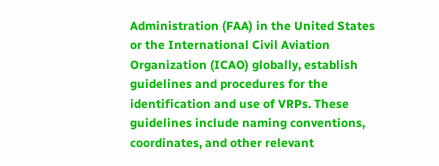Administration (FAA) in the United States or the International Civil Aviation Organization (ICAO) globally, establish guidelines and procedures for the identification and use of VRPs. These guidelines include naming conventions, coordinates, and other relevant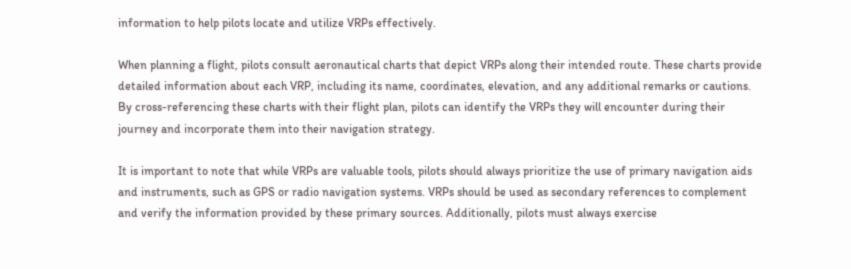information to help pilots locate and utilize VRPs effectively.

When planning a flight, pilots consult aeronautical charts that depict VRPs along their intended route. These charts provide detailed information about each VRP, including its name, coordinates, elevation, and any additional remarks or cautions. By cross-referencing these charts with their flight plan, pilots can identify the VRPs they will encounter during their journey and incorporate them into their navigation strategy.

It is important to note that while VRPs are valuable tools, pilots should always prioritize the use of primary navigation aids and instruments, such as GPS or radio navigation systems. VRPs should be used as secondary references to complement and verify the information provided by these primary sources. Additionally, pilots must always exercise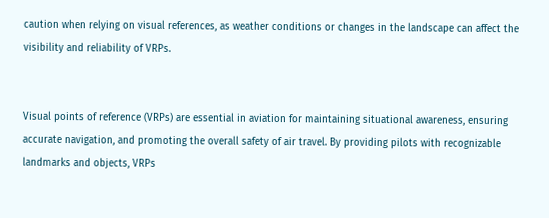caution when relying on visual references, as weather conditions or changes in the landscape can affect the visibility and reliability of VRPs.


Visual points of reference (VRPs) are essential in aviation for maintaining situational awareness, ensuring accurate navigation, and promoting the overall safety of air travel. By providing pilots with recognizable landmarks and objects, VRPs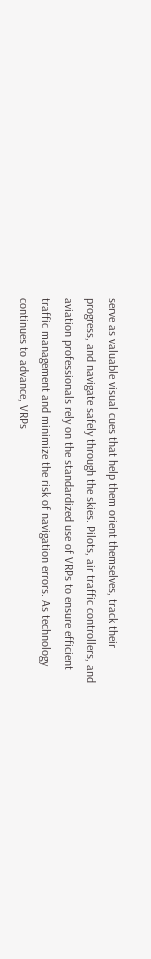serve as valuable visual cues that help them orient themselves, track their progress, and navigate safely through the skies. Pilots, air traffic controllers, and aviation professionals rely on the standardized use of VRPs to ensure efficient traffic management and minimize the risk of navigation errors. As technology continues to advance, VRPs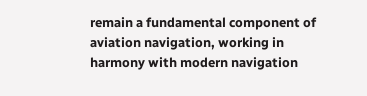remain a fundamental component of aviation navigation, working in harmony with modern navigation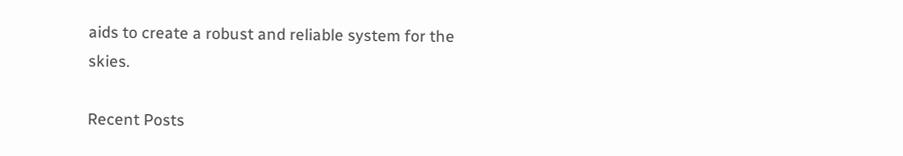aids to create a robust and reliable system for the skies.

Recent Posts